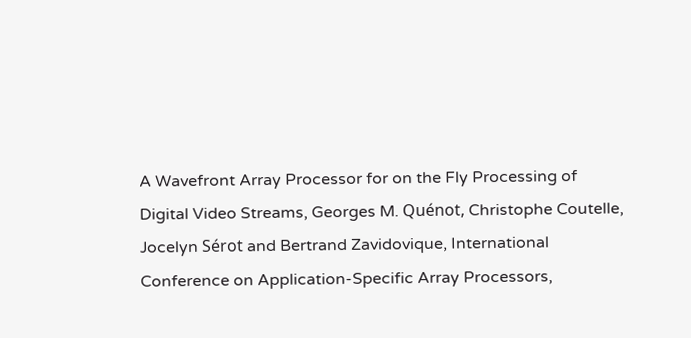A Wavefront Array Processor for on the Fly Processing of Digital Video Streams, Georges M. Quénot, Christophe Coutelle, Jocelyn Sérot and Bertrand Zavidovique, International Conference on Application-Specific Array Processors,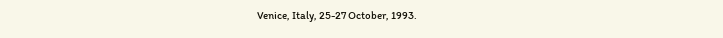Venice, Italy, 25-27 October, 1993.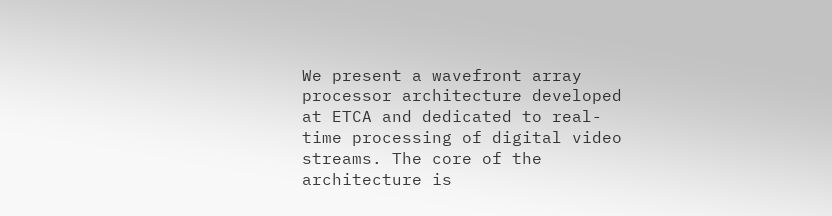We present a wavefront array processor architecture developed at ETCA and dedicated to real-time processing of digital video streams. The core of the architecture is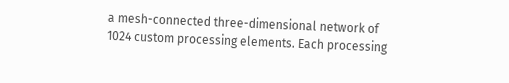a mesh-connected three-dimensional network of 1024 custom processing elements. Each processing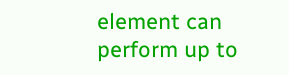element can perform up to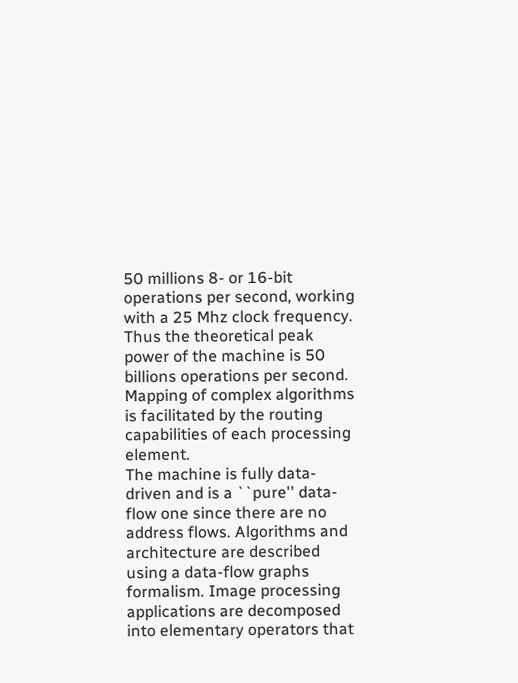50 millions 8- or 16-bit operations per second, working with a 25 Mhz clock frequency. Thus the theoretical peak power of the machine is 50 billions operations per second. Mapping of complex algorithms is facilitated by the routing capabilities of each processing element.
The machine is fully data-driven and is a ``pure'' data-flow one since there are no address flows. Algorithms and architecture are described using a data-flow graphs formalism. Image processing applications are decomposed into elementary operators that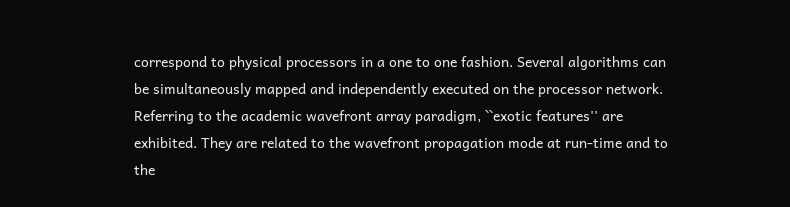correspond to physical processors in a one to one fashion. Several algorithms can be simultaneously mapped and independently executed on the processor network.
Referring to the academic wavefront array paradigm, ``exotic features'' are exhibited. They are related to the wavefront propagation mode at run-time and to the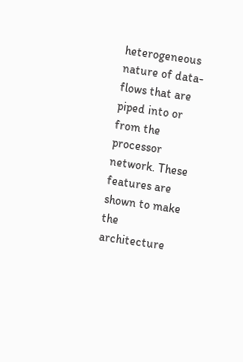heterogeneous nature of data-flows that are piped into or from the processor network. These features are shown to make the architecture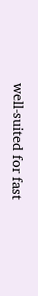well-suited for fast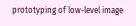prototyping of low-level image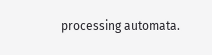processing automata.